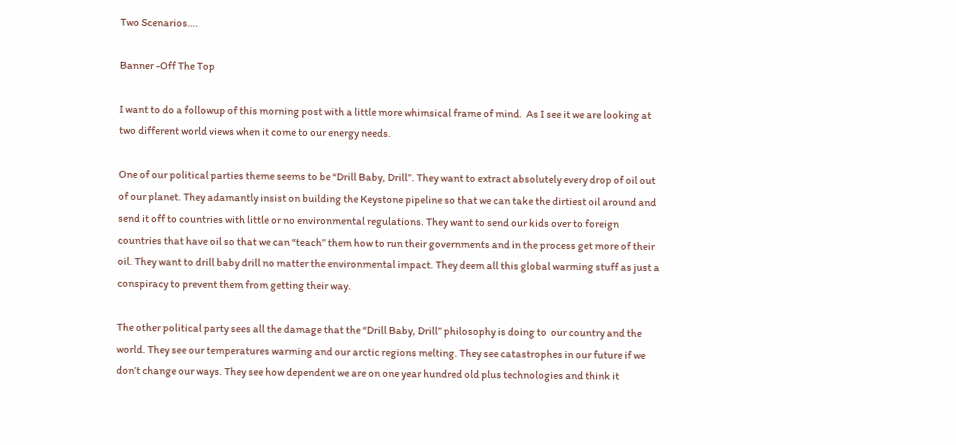Two Scenarios….

Banner -Off The Top

I want to do a followup of this morning post with a little more whimsical frame of mind.  As I see it we are looking at two different world views when it come to our energy needs.

One of our political parties theme seems to be “Drill Baby, Drill”. They want to extract absolutely every drop of oil out of our planet. They adamantly insist on building the Keystone pipeline so that we can take the dirtiest oil around and send it off to countries with little or no environmental regulations. They want to send our kids over to foreign countries that have oil so that we can “teach” them how to run their governments and in the process get more of their oil. They want to drill baby drill no matter the environmental impact. They deem all this global warming stuff as just a conspiracy to prevent them from getting their way.

The other political party sees all the damage that the “Drill Baby, Drill” philosophy is doing to  our country and the world. They see our temperatures warming and our arctic regions melting. They see catastrophes in our future if we don’t change our ways. They see how dependent we are on one year hundred old plus technologies and think it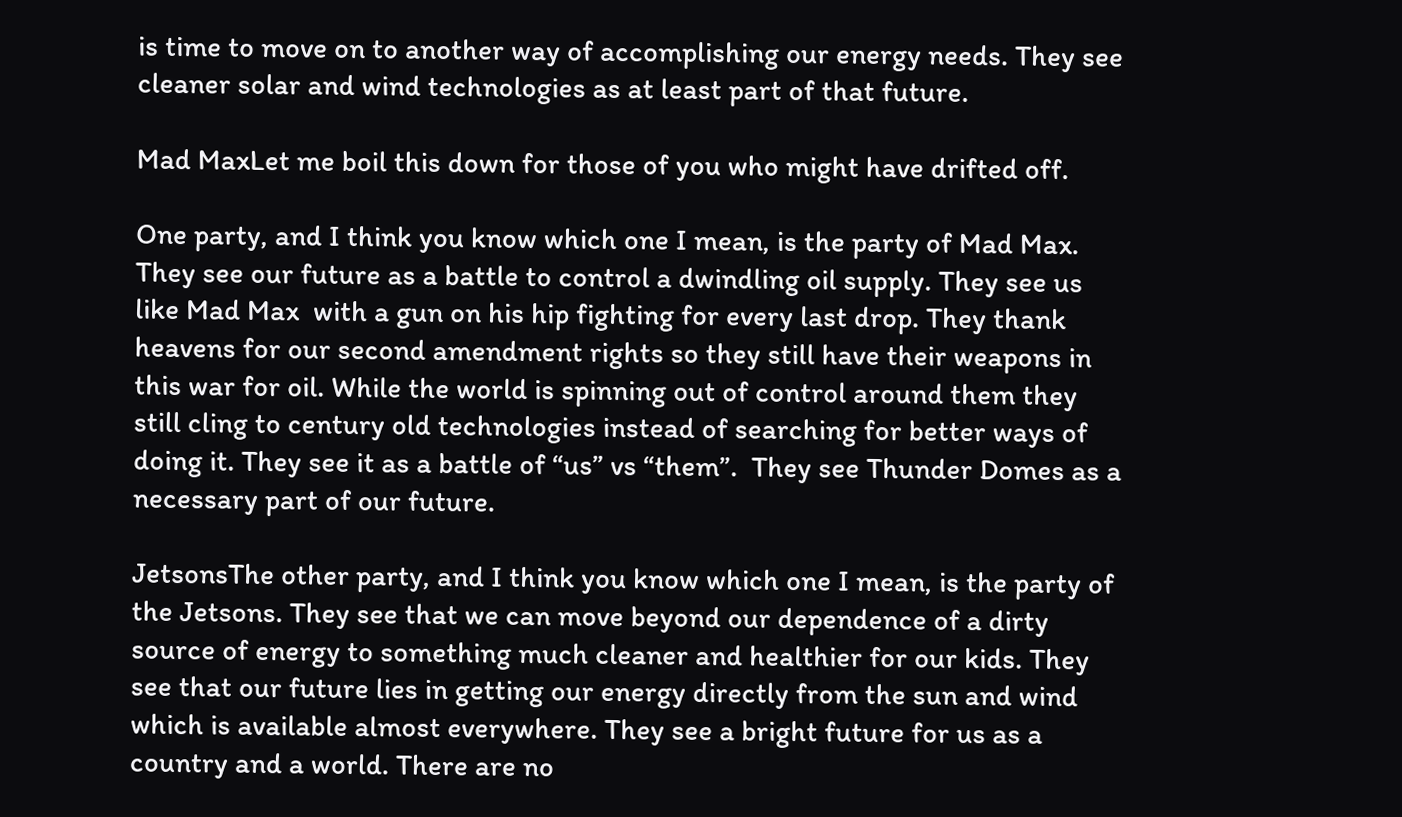is time to move on to another way of accomplishing our energy needs. They see cleaner solar and wind technologies as at least part of that future.

Mad MaxLet me boil this down for those of you who might have drifted off.

One party, and I think you know which one I mean, is the party of Mad Max. They see our future as a battle to control a dwindling oil supply. They see us like Mad Max  with a gun on his hip fighting for every last drop. They thank heavens for our second amendment rights so they still have their weapons in this war for oil. While the world is spinning out of control around them they still cling to century old technologies instead of searching for better ways of doing it. They see it as a battle of “us” vs “them”.  They see Thunder Domes as a necessary part of our future.

JetsonsThe other party, and I think you know which one I mean, is the party of the Jetsons. They see that we can move beyond our dependence of a dirty source of energy to something much cleaner and healthier for our kids. They see that our future lies in getting our energy directly from the sun and wind which is available almost everywhere. They see a bright future for us as a country and a world. There are no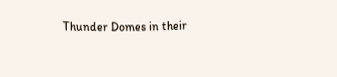Thunder Domes in their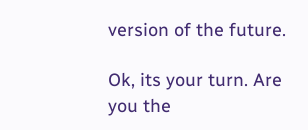version of the future.

Ok, its your turn. Are you the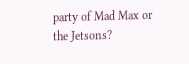party of Mad Max or the Jetsons?